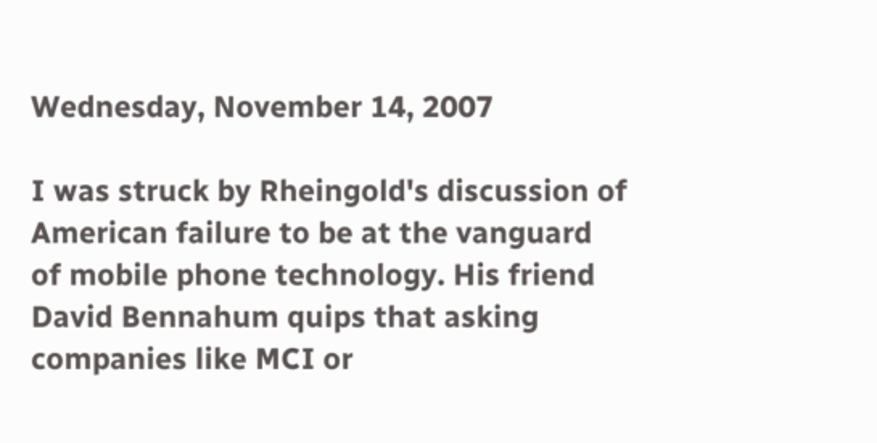Wednesday, November 14, 2007

I was struck by Rheingold's discussion of American failure to be at the vanguard of mobile phone technology. His friend David Bennahum quips that asking companies like MCI or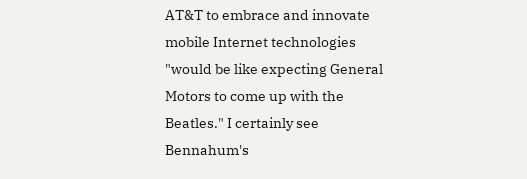AT&T to embrace and innovate mobile Internet technologies "would be like expecting General Motors to come up with the Beatles." I certainly see Bennahum's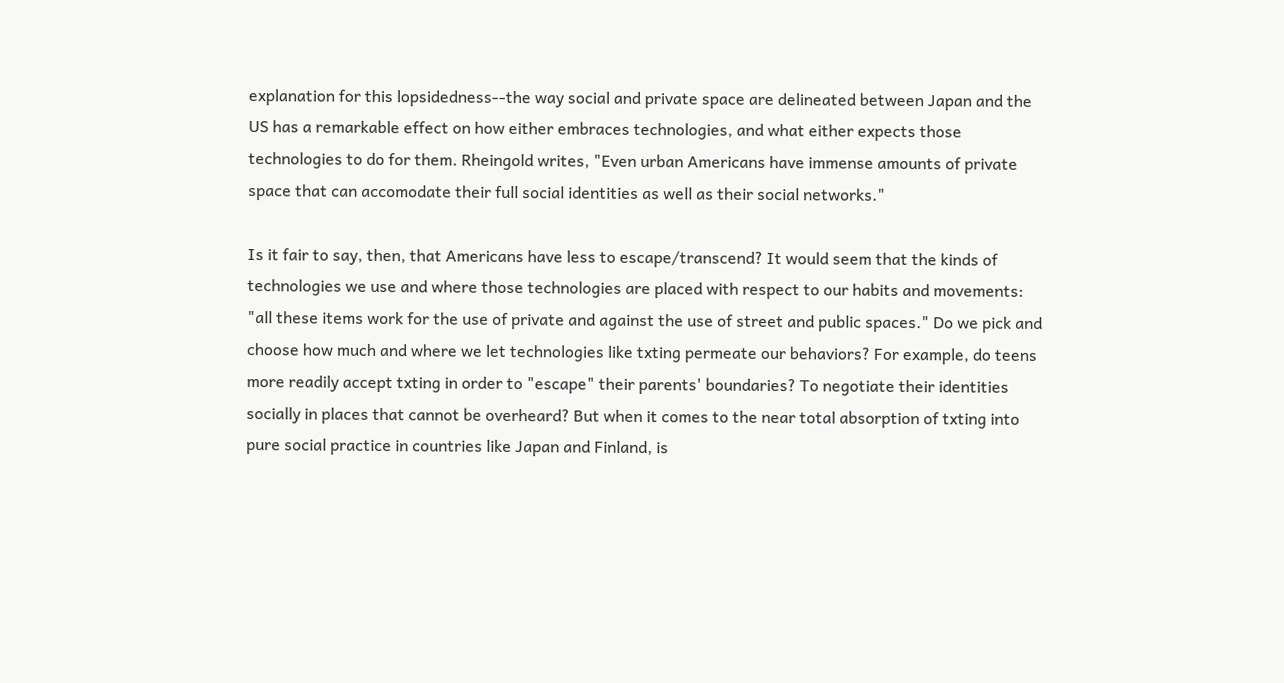explanation for this lopsidedness--the way social and private space are delineated between Japan and the US has a remarkable effect on how either embraces technologies, and what either expects those technologies to do for them. Rheingold writes, "Even urban Americans have immense amounts of private space that can accomodate their full social identities as well as their social networks."

Is it fair to say, then, that Americans have less to escape/transcend? It would seem that the kinds of technologies we use and where those technologies are placed with respect to our habits and movements: "all these items work for the use of private and against the use of street and public spaces." Do we pick and choose how much and where we let technologies like txting permeate our behaviors? For example, do teens more readily accept txting in order to "escape" their parents' boundaries? To negotiate their identities socially in places that cannot be overheard? But when it comes to the near total absorption of txting into pure social practice in countries like Japan and Finland, is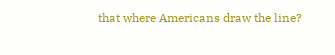that where Americans draw the line?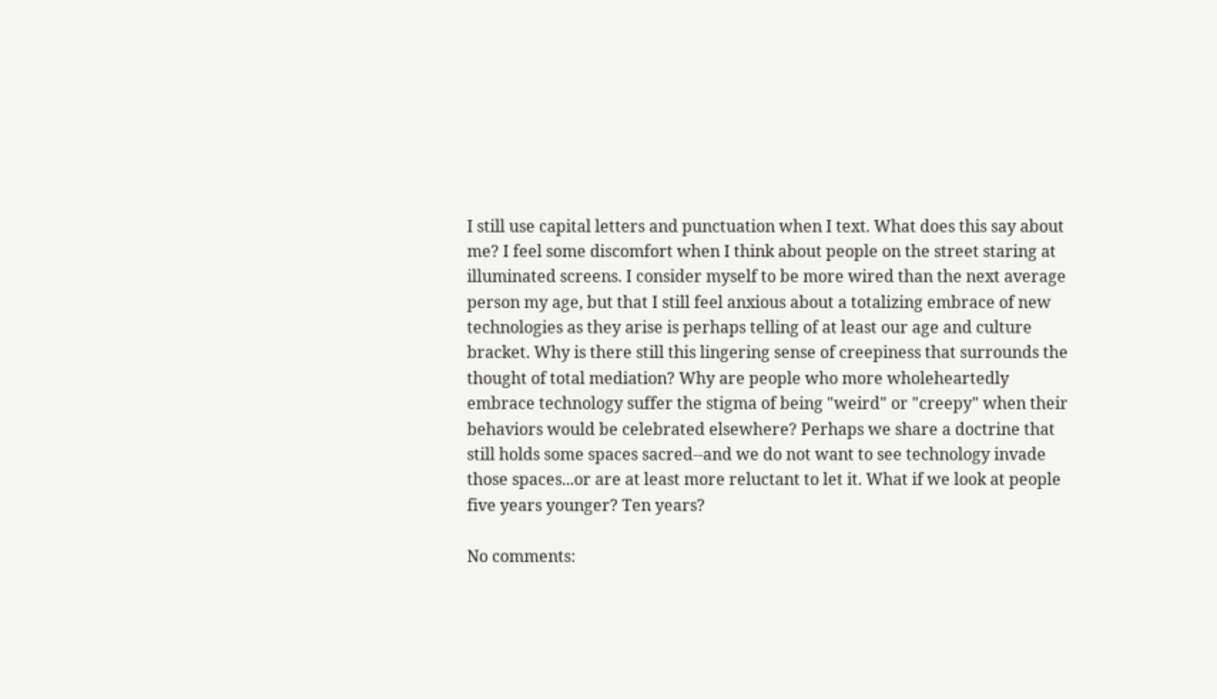I still use capital letters and punctuation when I text. What does this say about me? I feel some discomfort when I think about people on the street staring at illuminated screens. I consider myself to be more wired than the next average person my age, but that I still feel anxious about a totalizing embrace of new technologies as they arise is perhaps telling of at least our age and culture bracket. Why is there still this lingering sense of creepiness that surrounds the thought of total mediation? Why are people who more wholeheartedly embrace technology suffer the stigma of being "weird" or "creepy" when their behaviors would be celebrated elsewhere? Perhaps we share a doctrine that still holds some spaces sacred--and we do not want to see technology invade those spaces...or are at least more reluctant to let it. What if we look at people five years younger? Ten years?

No comments: